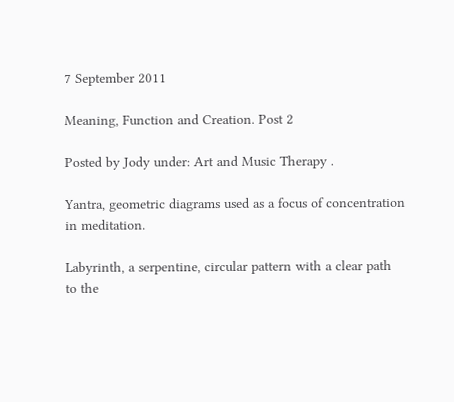7 September 2011

Meaning, Function and Creation. Post 2

Posted by Jody under: Art and Music Therapy .

Yantra, geometric diagrams used as a focus of concentration in meditation.

Labyrinth, a serpentine, circular pattern with a clear path to the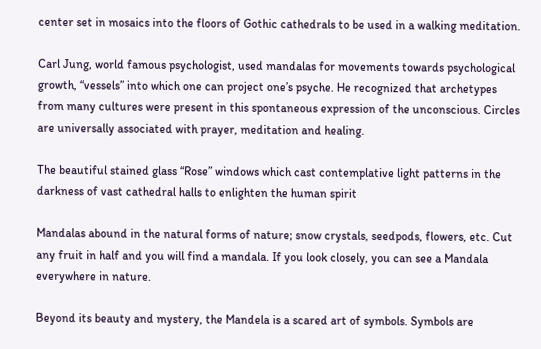center set in mosaics into the floors of Gothic cathedrals to be used in a walking meditation.

Carl Jung, world famous psychologist, used mandalas for movements towards psychological growth, “vessels” into which one can project one’s psyche. He recognized that archetypes from many cultures were present in this spontaneous expression of the unconscious. Circles are universally associated with prayer, meditation and healing.

The beautiful stained glass “Rose” windows which cast contemplative light patterns in the darkness of vast cathedral halls to enlighten the human spirit

Mandalas abound in the natural forms of nature; snow crystals, seedpods, flowers, etc. Cut any fruit in half and you will find a mandala. If you look closely, you can see a Mandala everywhere in nature.

Beyond its beauty and mystery, the Mandela is a scared art of symbols. Symbols are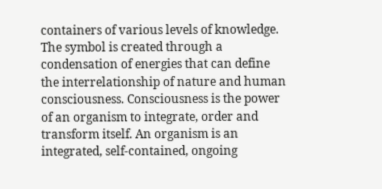containers of various levels of knowledge. The symbol is created through a condensation of energies that can define the interrelationship of nature and human consciousness. Consciousness is the power of an organism to integrate, order and transform itself. An organism is an integrated, self-contained, ongoing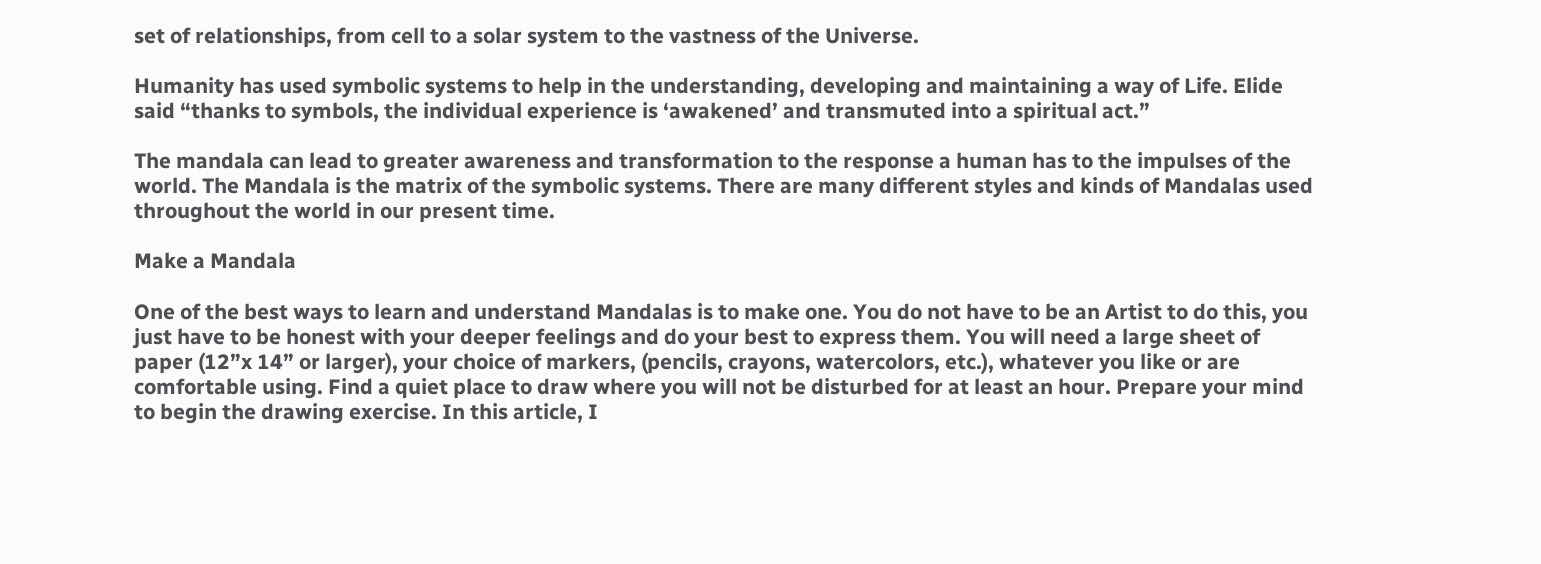set of relationships, from cell to a solar system to the vastness of the Universe.

Humanity has used symbolic systems to help in the understanding, developing and maintaining a way of Life. Elide said “thanks to symbols, the individual experience is ‘awakened’ and transmuted into a spiritual act.”

The mandala can lead to greater awareness and transformation to the response a human has to the impulses of the world. The Mandala is the matrix of the symbolic systems. There are many different styles and kinds of Mandalas used throughout the world in our present time.

Make a Mandala

One of the best ways to learn and understand Mandalas is to make one. You do not have to be an Artist to do this, you just have to be honest with your deeper feelings and do your best to express them. You will need a large sheet of paper (12”x 14” or larger), your choice of markers, (pencils, crayons, watercolors, etc.), whatever you like or are comfortable using. Find a quiet place to draw where you will not be disturbed for at least an hour. Prepare your mind to begin the drawing exercise. In this article, I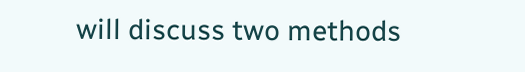will discuss two methods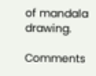of mandala drawing.

Comments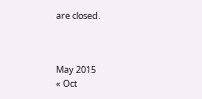are closed.



May 2015
« Oct